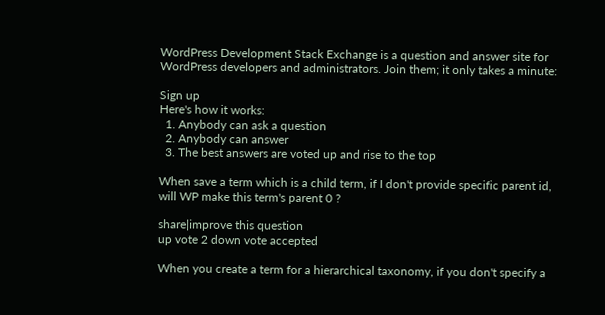WordPress Development Stack Exchange is a question and answer site for WordPress developers and administrators. Join them; it only takes a minute:

Sign up
Here's how it works:
  1. Anybody can ask a question
  2. Anybody can answer
  3. The best answers are voted up and rise to the top

When save a term which is a child term, if I don't provide specific parent id, will WP make this term's parent 0 ?

share|improve this question
up vote 2 down vote accepted

When you create a term for a hierarchical taxonomy, if you don't specify a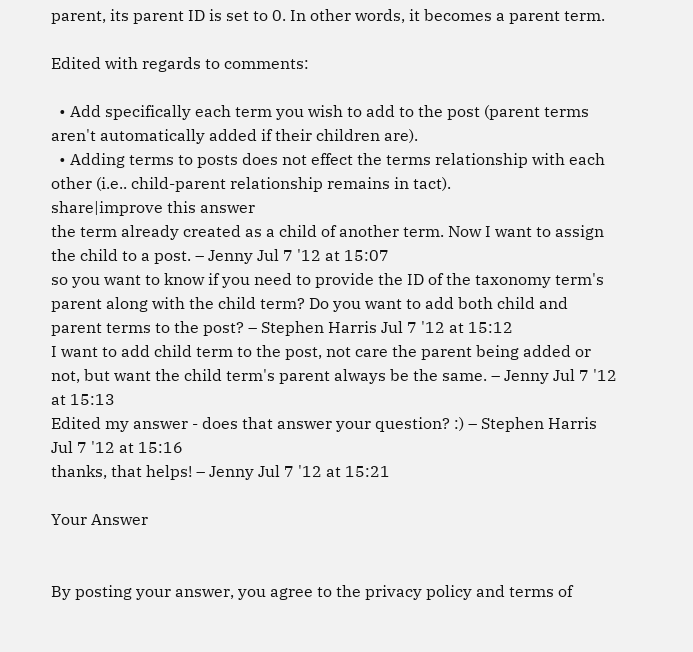parent, its parent ID is set to 0. In other words, it becomes a parent term.

Edited with regards to comments:

  • Add specifically each term you wish to add to the post (parent terms aren't automatically added if their children are).
  • Adding terms to posts does not effect the terms relationship with each other (i.e.. child-parent relationship remains in tact).
share|improve this answer
the term already created as a child of another term. Now I want to assign the child to a post. – Jenny Jul 7 '12 at 15:07
so you want to know if you need to provide the ID of the taxonomy term's parent along with the child term? Do you want to add both child and parent terms to the post? – Stephen Harris Jul 7 '12 at 15:12
I want to add child term to the post, not care the parent being added or not, but want the child term's parent always be the same. – Jenny Jul 7 '12 at 15:13
Edited my answer - does that answer your question? :) – Stephen Harris Jul 7 '12 at 15:16
thanks, that helps! – Jenny Jul 7 '12 at 15:21

Your Answer


By posting your answer, you agree to the privacy policy and terms of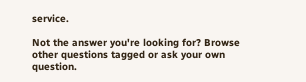service.

Not the answer you're looking for? Browse other questions tagged or ask your own question.